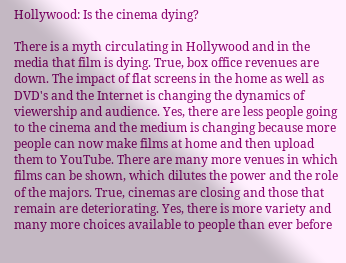Hollywood: Is the cinema dying?

There is a myth circulating in Hollywood and in the media that film is dying. True, box office revenues are down. The impact of flat screens in the home as well as DVD's and the Internet is changing the dynamics of viewership and audience. Yes, there are less people going to the cinema and the medium is changing because more people can now make films at home and then upload them to YouTube. There are many more venues in which films can be shown, which dilutes the power and the role of the majors. True, cinemas are closing and those that remain are deteriorating. Yes, there is more variety and many more choices available to people than ever before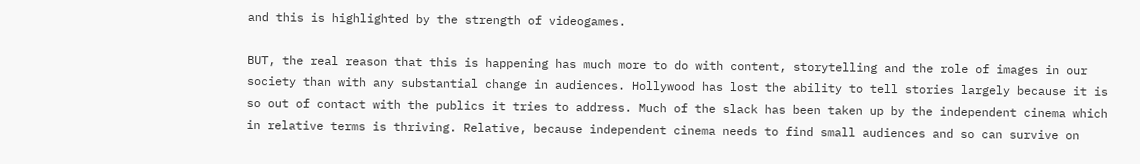and this is highlighted by the strength of videogames.

BUT, the real reason that this is happening has much more to do with content, storytelling and the role of images in our society than with any substantial change in audiences. Hollywood has lost the ability to tell stories largely because it is so out of contact with the publics it tries to address. Much of the slack has been taken up by the independent cinema which in relative terms is thriving. Relative, because independent cinema needs to find small audiences and so can survive on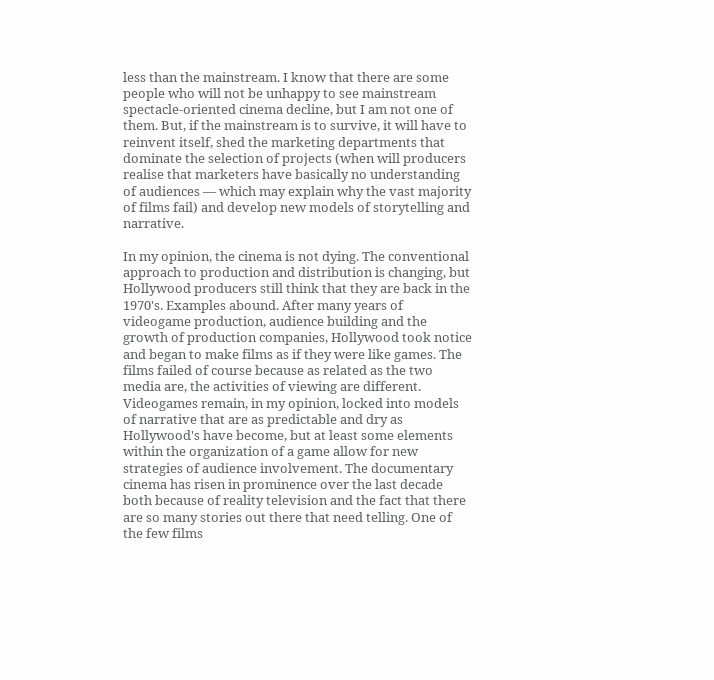less than the mainstream. I know that there are some people who will not be unhappy to see mainstream spectacle-oriented cinema decline, but I am not one of them. But, if the mainstream is to survive, it will have to reinvent itself, shed the marketing departments that dominate the selection of projects (when will producers realise that marketers have basically no understanding of audiences — which may explain why the vast majority of films fail) and develop new models of storytelling and narrative.

In my opinion, the cinema is not dying. The conventional approach to production and distribution is changing, but Hollywood producers still think that they are back in the 1970's. Examples abound. After many years of videogame production, audience building and the growth of production companies, Hollywood took notice and began to make films as if they were like games. The films failed of course because as related as the two media are, the activities of viewing are different. Videogames remain, in my opinion, locked into models of narrative that are as predictable and dry as Hollywood's have become, but at least some elements within the organization of a game allow for new strategies of audience involvement. The documentary cinema has risen in prominence over the last decade both because of reality television and the fact that there are so many stories out there that need telling. One of the few films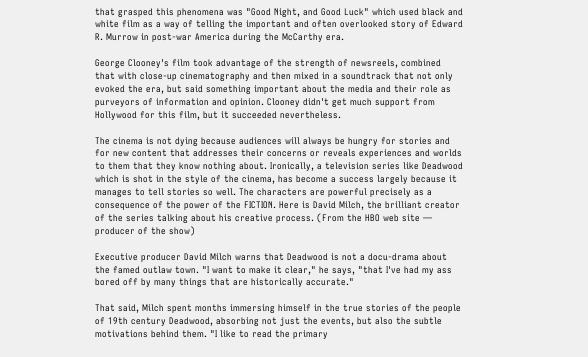that grasped this phenomena was "Good Night, and Good Luck" which used black and white film as a way of telling the important and often overlooked story of Edward R. Murrow in post-war America during the McCarthy era.

George Clooney's film took advantage of the strength of newsreels, combined that with close-up cinematography and then mixed in a soundtrack that not only evoked the era, but said something important about the media and their role as purveyors of information and opinion. Clooney didn't get much support from Hollywood for this film, but it succeeded nevertheless.

The cinema is not dying because audiences will always be hungry for stories and for new content that addresses their concerns or reveals experiences and worlds to them that they know nothing about. Ironically, a television series like Deadwood which is shot in the style of the cinema, has become a success largely because it manages to tell stories so well. The characters are powerful precisely as a consequence of the power of the FICTION. Here is David Milch, the brilliant creator of the series talking about his creative process. (From the HBO web site — producer of the show)

Executive producer David Milch warns that Deadwood is not a docu-drama about the famed outlaw town. "I want to make it clear," he says, "that I've had my ass bored off by many things that are historically accurate."

That said, Milch spent months immersing himself in the true stories of the people of 19th century Deadwood, absorbing not just the events, but also the subtle motivations behind them. "I like to read the primary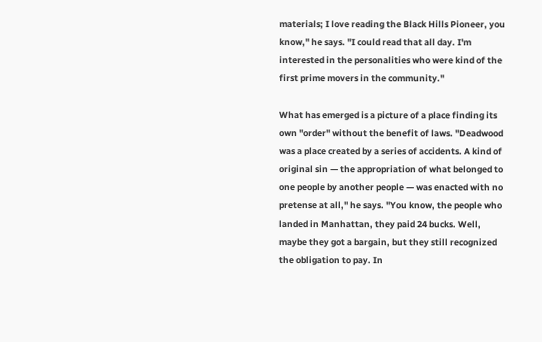materials; I love reading the Black Hills Pioneer, you know," he says. "I could read that all day. I'm interested in the personalities who were kind of the first prime movers in the community."

What has emerged is a picture of a place finding its own "order" without the benefit of laws. "Deadwood was a place created by a series of accidents. A kind of original sin — the appropriation of what belonged to one people by another people — was enacted with no pretense at all," he says. "You know, the people who landed in Manhattan, they paid 24 bucks. Well, maybe they got a bargain, but they still recognized the obligation to pay. In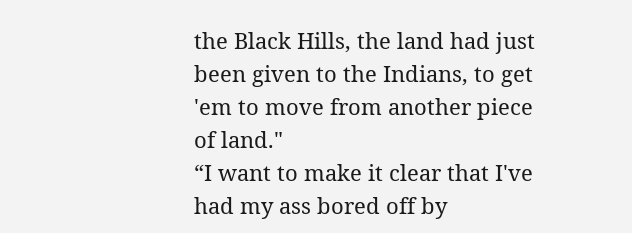the Black Hills, the land had just been given to the Indians, to get 'em to move from another piece of land."
“I want to make it clear that I've had my ass bored off by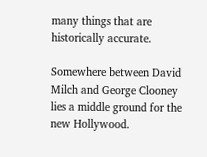many things that are historically accurate.

Somewhere between David Milch and George Clooney lies a middle ground for the new Hollywood.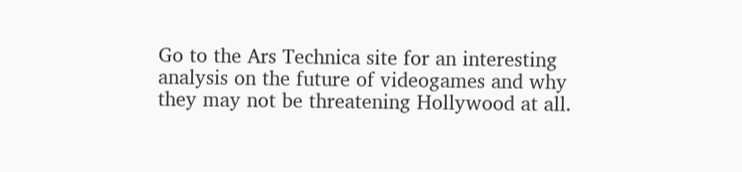Go to the Ars Technica site for an interesting analysis on the future of videogames and why they may not be threatening Hollywood at all.